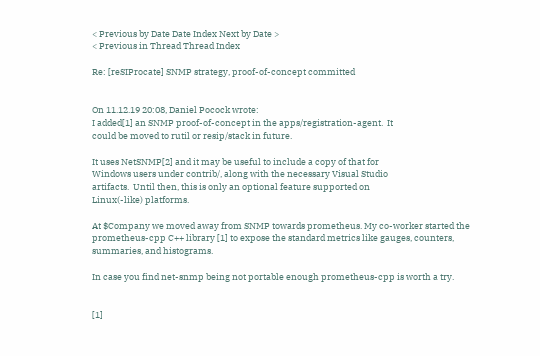< Previous by Date Date Index Next by Date >
< Previous in Thread Thread Index

Re: [reSIProcate] SNMP strategy, proof-of-concept committed


On 11.12.19 20:08, Daniel Pocock wrote:
I added[1] an SNMP proof-of-concept in the apps/registration-agent.  It
could be moved to rutil or resip/stack in future.

It uses NetSNMP[2] and it may be useful to include a copy of that for
Windows users under contrib/, along with the necessary Visual Studio
artifacts.  Until then, this is only an optional feature supported on
Linux(-like) platforms.

At $Company we moved away from SNMP towards prometheus. My co-worker started the prometheus-cpp C++ library [1] to expose the standard metrics like gauges, counters, summaries, and histograms.

In case you find net-snmp being not portable enough prometheus-cpp is worth a try.


[1]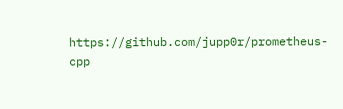https://github.com/jupp0r/prometheus-cpp